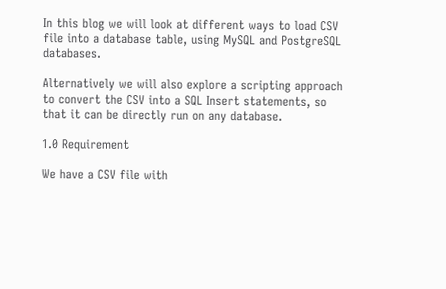In this blog we will look at different ways to load CSV file into a database table, using MySQL and PostgreSQL databases.

Alternatively we will also explore a scripting approach to convert the CSV into a SQL Insert statements, so that it can be directly run on any database.

1.0 Requirement

We have a CSV file with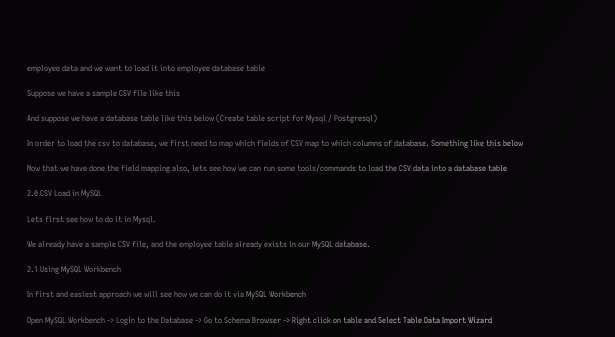employee data and we want to load it into employee database table

Suppose we have a sample CSV file like this

And suppose we have a database table like this below (Create table script for Mysql / Postgresql)

In order to load the csv to database, we first need to map which fields of CSV map to which columns of database. Something like this below

Now that we have done the field mapping also, lets see how we can run some tools/commands to load the CSV data into a database table

2.0 CSV Load in MySQL

Lets first see how to do it in Mysql.

We already have a sample CSV file, and the employee table already exists in our MySQL database.

2.1 Using MySQL Workbench

In first and easiest approach we will see how we can do it via MySQL Workbench

Open MySQL Workbench -> Login to the Database -> Go to Schema Browser -> Right click on table and Select Table Data Import Wizard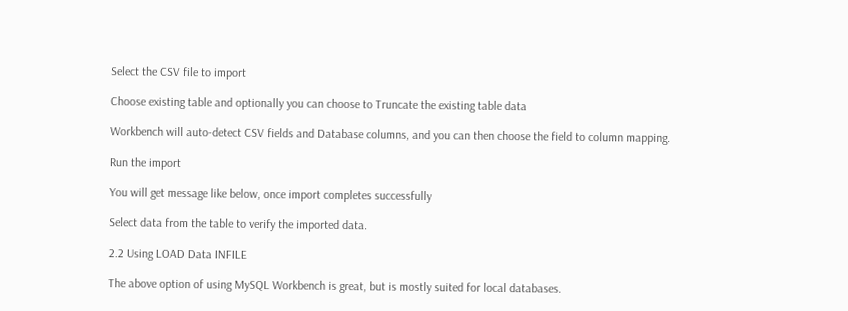Select the CSV file to import

Choose existing table and optionally you can choose to Truncate the existing table data

Workbench will auto-detect CSV fields and Database columns, and you can then choose the field to column mapping.

Run the import

You will get message like below, once import completes successfully

Select data from the table to verify the imported data.

2.2 Using LOAD Data INFILE

The above option of using MySQL Workbench is great, but is mostly suited for local databases.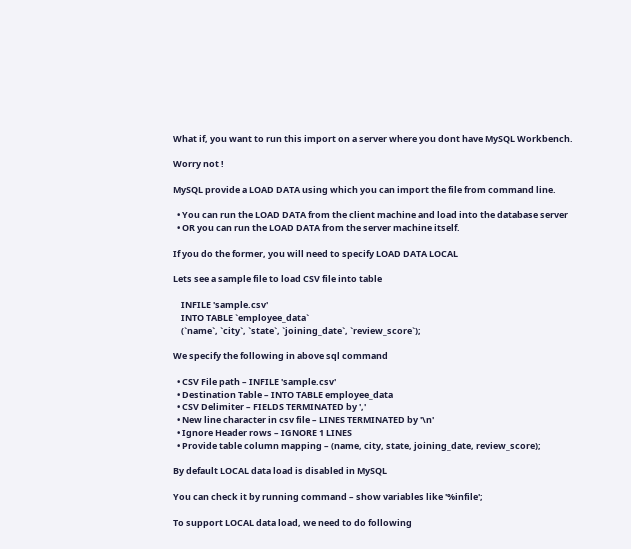What if, you want to run this import on a server where you dont have MySQL Workbench.

Worry not !

MySQL provide a LOAD DATA using which you can import the file from command line.

  • You can run the LOAD DATA from the client machine and load into the database server
  • OR you can run the LOAD DATA from the server machine itself.

If you do the former, you will need to specify LOAD DATA LOCAL

Lets see a sample file to load CSV file into table

    INFILE 'sample.csv'
    INTO TABLE `employee_data`
    (`name`, `city`, `state`, `joining_date`, `review_score`);

We specify the following in above sql command

  • CSV File path – INFILE 'sample.csv'
  • Destination Table – INTO TABLE employee_data
  • CSV Delimiter – FIELDS TERMINATED by ','
  • New line character in csv file – LINES TERMINATED by '\n'
  • Ignore Header rows – IGNORE 1 LINES
  • Provide table column mapping – (name, city, state, joining_date, review_score);

By default LOCAL data load is disabled in MySQL

You can check it by running command – show variables like '%infile';

To support LOCAL data load, we need to do following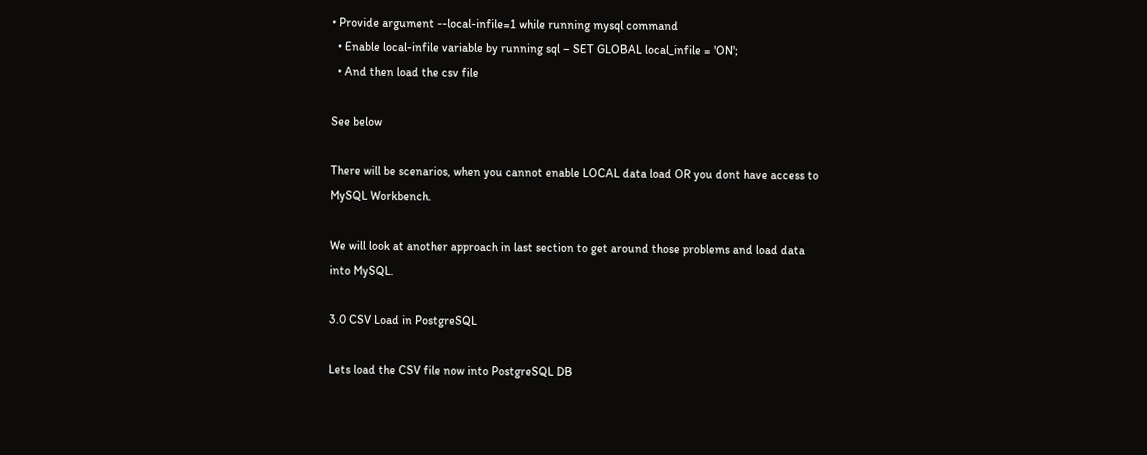• Provide argument --local-infile=1 while running mysql command
  • Enable local-infile variable by running sql – SET GLOBAL local_infile = 'ON';
  • And then load the csv file

See below

There will be scenarios, when you cannot enable LOCAL data load OR you dont have access to MySQL Workbench.

We will look at another approach in last section to get around those problems and load data into MySQL.

3.0 CSV Load in PostgreSQL

Lets load the CSV file now into PostgreSQL DB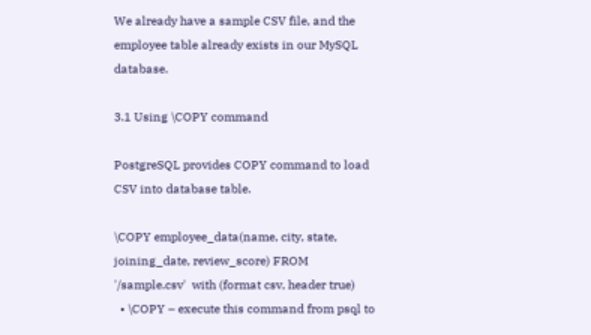We already have a sample CSV file, and the employee table already exists in our MySQL database.

3.1 Using \COPY command

PostgreSQL provides COPY command to load CSV into database table.

\COPY employee_data(name, city, state, joining_date, review_score) FROM '/sample.csv'  with (format csv, header true)
  • \COPY – execute this command from psql to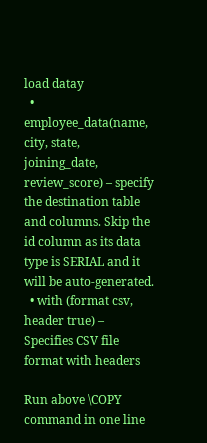load datay
  • employee_data(name, city, state, joining_date, review_score) – specify the destination table and columns. Skip the id column as its data type is SERIAL and it will be auto-generated.
  • with (format csv, header true) – Specifies CSV file format with headers

Run above \COPY command in one line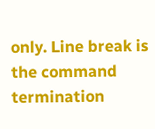only. Line break is the command termination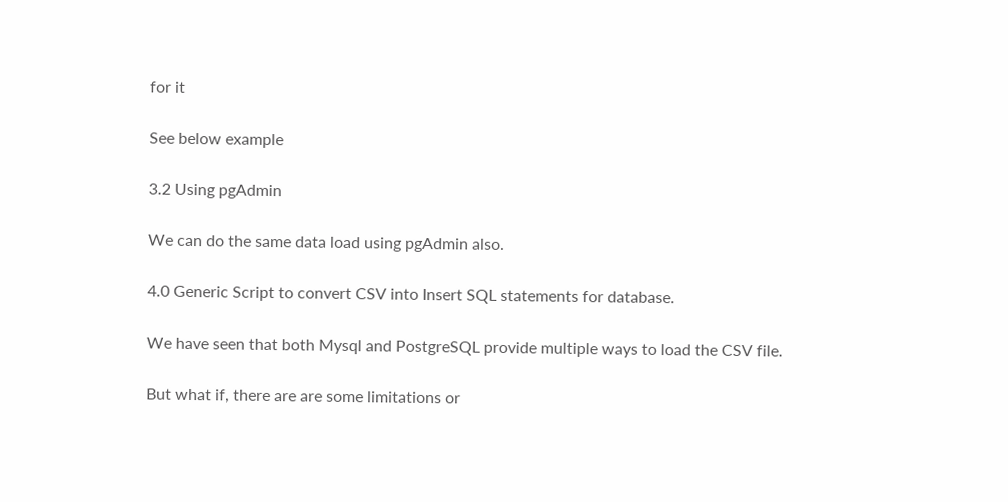for it

See below example

3.2 Using pgAdmin

We can do the same data load using pgAdmin also.

4.0 Generic Script to convert CSV into Insert SQL statements for database.

We have seen that both Mysql and PostgreSQL provide multiple ways to load the CSV file.

But what if, there are are some limitations or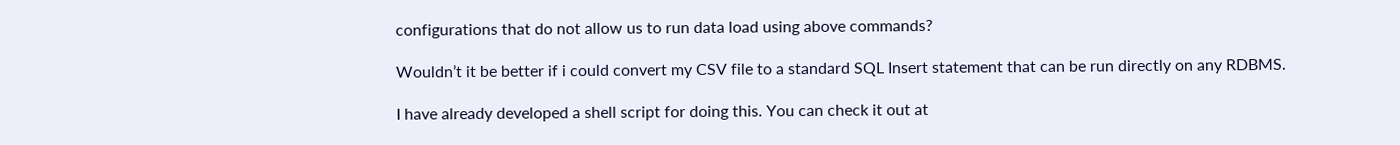configurations that do not allow us to run data load using above commands?

Wouldn’t it be better if i could convert my CSV file to a standard SQL Insert statement that can be run directly on any RDBMS.

I have already developed a shell script for doing this. You can check it out at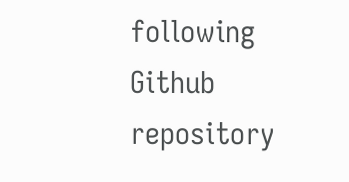following Github repository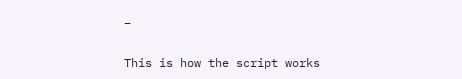–

This is how the script works